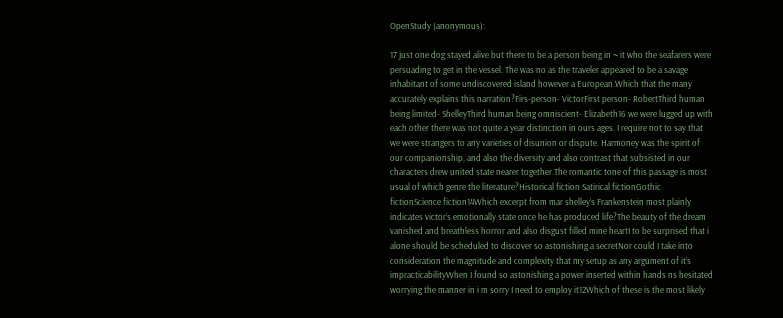OpenStudy (anonymous):

17 just one dog stayed alive but there to be a person being in ~ it who the seafarers were persuading to get in the vessel. The was no as the traveler appeared to be a savage inhabitant of some undiscovered island however a European.Which that the many accurately explains this narration?Firs-person- VictorFirst person- RobertThird human being limited- ShelleyThird human being omniscient- Elizabeth16 we were lugged up with each other there was not quite a year distinction in ours ages. I require not to say that we were strangers to any varieties of disunion or dispute. Harmoney was the spirit of our companionship, and also the diversity and also contrast that subsisted in our characters drew united state nearer together.The romantic tone of this passage is most usual of which genre the literature?Historical fiction Satirical fictionGothic fictionScience fiction14Which excerpt from mar shelley’s Frankenstein most plainly indicates victor’s emotionally state once he has produced life?The beauty of the dream vanished and breathless horror and also disgust filled mine heartI to be surprised that i alone should be scheduled to discover so astonishing a secretNor could I take into consideration the magnitude and complexity that my setup as any argument of it’s impracticabilityWhen I found so astonishing a power inserted within hands ns hesitated worrying the manner in i m sorry I need to employ it12Which of these is the most likely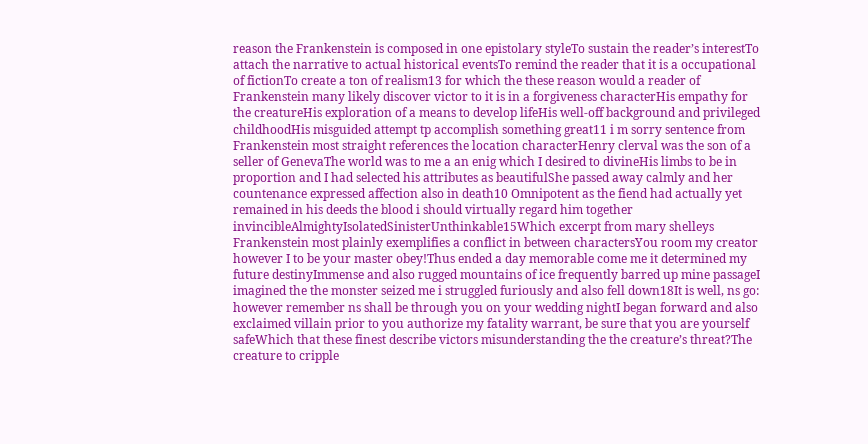reason the Frankenstein is composed in one epistolary styleTo sustain the reader’s interestTo attach the narrative to actual historical eventsTo remind the reader that it is a occupational of fictionTo create a ton of realism13 for which the these reason would a reader of Frankenstein many likely discover victor to it is in a forgiveness characterHis empathy for the creatureHis exploration of a means to develop lifeHis well-off background and privileged childhoodHis misguided attempt tp accomplish something great11 i m sorry sentence from Frankenstein most straight references the location characterHenry clerval was the son of a seller of GenevaThe world was to me a an enig which I desired to divineHis limbs to be in proportion and I had selected his attributes as beautifulShe passed away calmly and her countenance expressed affection also in death10 Omnipotent as the fiend had actually yet remained in his deeds the blood i should virtually regard him together invincibleAlmightyIsolatedSinisterUnthinkable15Which excerpt from mary shelleys Frankenstein most plainly exemplifies a conflict in between charactersYou room my creator however I to be your master obey!Thus ended a day memorable come me it determined my future destinyImmense and also rugged mountains of ice frequently barred up mine passageI imagined the the monster seized me i struggled furiously and also fell down18It is well, ns go: however remember ns shall be through you on your wedding nightI began forward and also exclaimed villain prior to you authorize my fatality warrant, be sure that you are yourself safeWhich that these finest describe victors misunderstanding the the creature’s threat?The creature to cripple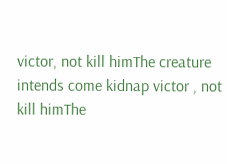victor, not kill himThe creature intends come kidnap victor , not kill himThe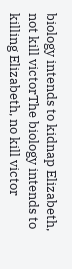biology intends to kidnap Elizabeth, not kill victorThe biology intends to killing Elizabeth, no kill victor